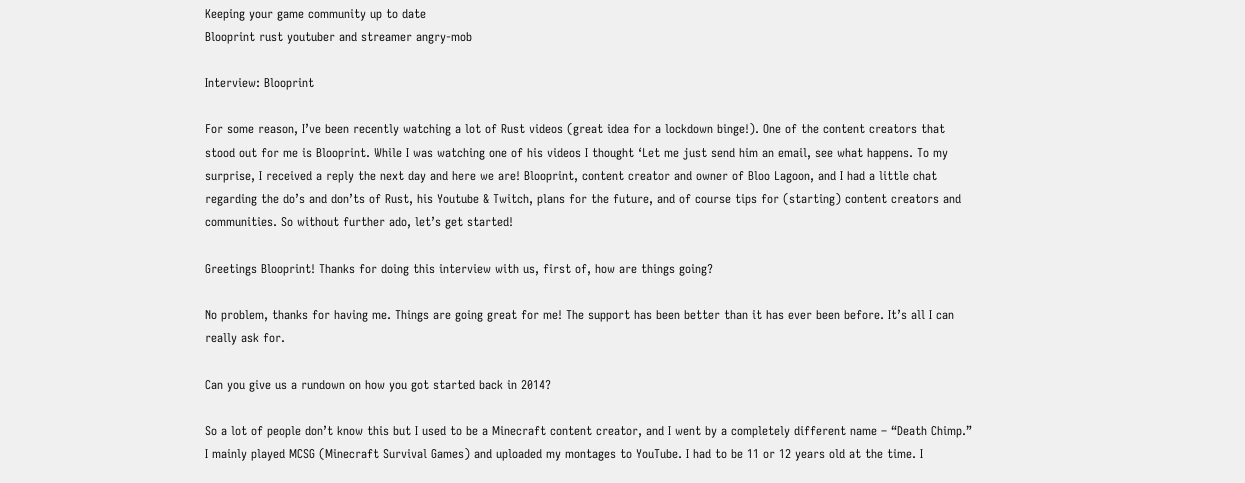Keeping your game community up to date
Blooprint rust youtuber and streamer angry-mob

Interview: Blooprint

For some reason, I’ve been recently watching a lot of Rust videos (great idea for a lockdown binge!). One of the content creators that stood out for me is Blooprint. While I was watching one of his videos I thought ‘Let me just send him an email, see what happens. To my surprise, I received a reply the next day and here we are! Blooprint, content creator and owner of Bloo Lagoon, and I had a little chat regarding the do’s and don’ts of Rust, his Youtube & Twitch, plans for the future, and of course tips for (starting) content creators and communities. So without further ado, let’s get started!

Greetings Blooprint! Thanks for doing this interview with us, first of, how are things going?

No problem, thanks for having me. Things are going great for me! The support has been better than it has ever been before. It’s all I can really ask for.

Can you give us a rundown on how you got started back in 2014?

So a lot of people don’t know this but I used to be a Minecraft content creator, and I went by a completely different name – “Death Chimp.” I mainly played MCSG (Minecraft Survival Games) and uploaded my montages to YouTube. I had to be 11 or 12 years old at the time. I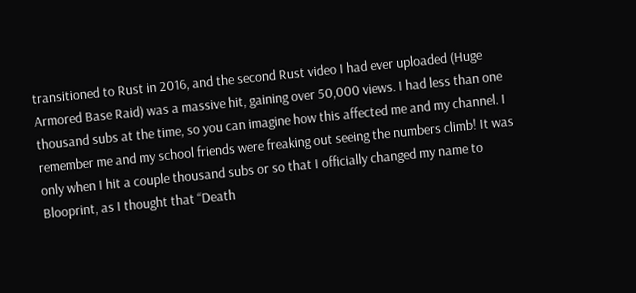transitioned to Rust in 2016, and the second Rust video I had ever uploaded (Huge Armored Base Raid) was a massive hit, gaining over 50,000 views. I had less than one thousand subs at the time, so you can imagine how this affected me and my channel. I remember me and my school friends were freaking out seeing the numbers climb! It was only when I hit a couple thousand subs or so that I officially changed my name to Blooprint, as I thought that “Death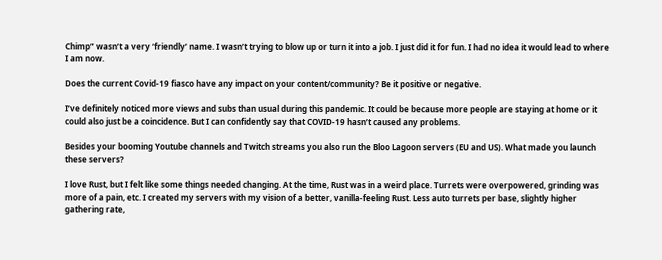Chimp” wasn’t a very ‘friendly’ name. I wasn’t trying to blow up or turn it into a job. I just did it for fun. I had no idea it would lead to where I am now.

Does the current Covid-19 fiasco have any impact on your content/community? Be it positive or negative.

I’ve definitely noticed more views and subs than usual during this pandemic. It could be because more people are staying at home or it could also just be a coincidence. But I can confidently say that COVID-19 hasn’t caused any problems.

Besides your booming Youtube channels and Twitch streams you also run the Bloo Lagoon servers (EU and US). What made you launch these servers?

I love Rust, but I felt like some things needed changing. At the time, Rust was in a weird place. Turrets were overpowered, grinding was more of a pain, etc. I created my servers with my vision of a better, vanilla-feeling Rust. Less auto turrets per base, slightly higher gathering rate,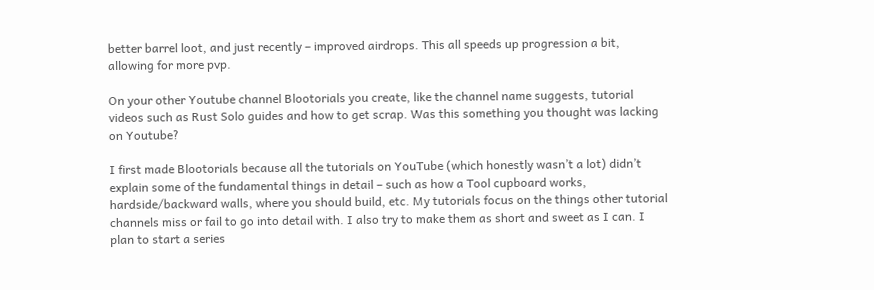better barrel loot, and just recently – improved airdrops. This all speeds up progression a bit, allowing for more pvp.

On your other Youtube channel Blootorials you create, like the channel name suggests, tutorial videos such as Rust Solo guides and how to get scrap. Was this something you thought was lacking on Youtube?

I first made Blootorials because all the tutorials on YouTube (which honestly wasn’t a lot) didn’t explain some of the fundamental things in detail – such as how a Tool cupboard works, hardside/backward walls, where you should build, etc. My tutorials focus on the things other tutorial channels miss or fail to go into detail with. I also try to make them as short and sweet as I can. I plan to start a series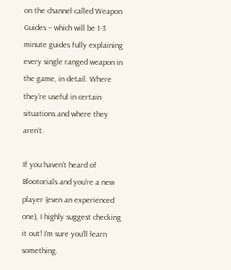on the channel called Weapon Guides – which will be 1-3 minute guides fully explaining every single ranged weapon in the game, in detail. Where they’re useful in certain situations and where they aren’t.

If you haven’t heard of Blootorials and you’re a new player (even an experienced one), I highly suggest checking it out! I’m sure you’ll learn something.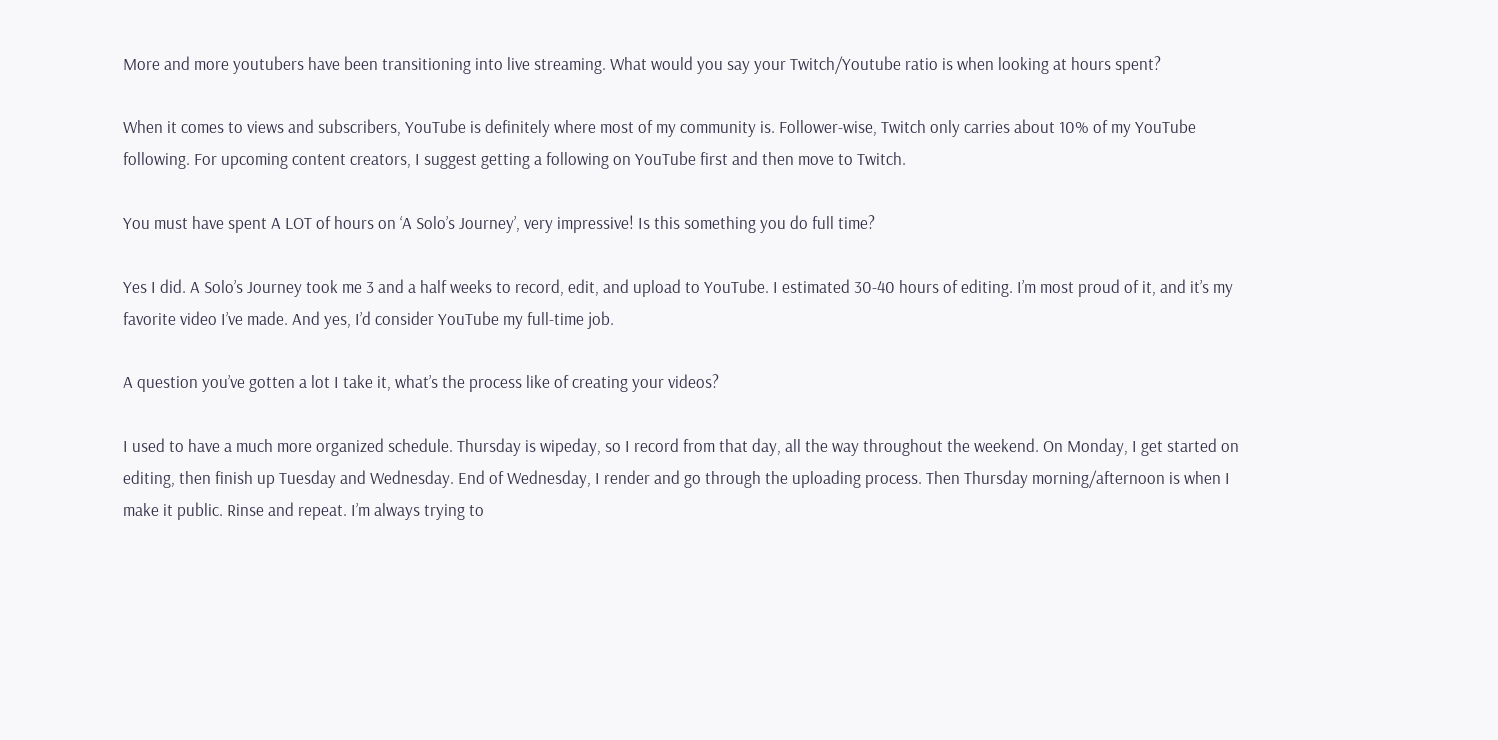More and more youtubers have been transitioning into live streaming. What would you say your Twitch/Youtube ratio is when looking at hours spent?

When it comes to views and subscribers, YouTube is definitely where most of my community is. Follower-wise, Twitch only carries about 10% of my YouTube following. For upcoming content creators, I suggest getting a following on YouTube first and then move to Twitch.

You must have spent A LOT of hours on ‘A Solo’s Journey’, very impressive! Is this something you do full time?

Yes I did. A Solo’s Journey took me 3 and a half weeks to record, edit, and upload to YouTube. I estimated 30-40 hours of editing. I’m most proud of it, and it’s my favorite video I’ve made. And yes, I’d consider YouTube my full-time job.

A question you’ve gotten a lot I take it, what’s the process like of creating your videos?

I used to have a much more organized schedule. Thursday is wipeday, so I record from that day, all the way throughout the weekend. On Monday, I get started on editing, then finish up Tuesday and Wednesday. End of Wednesday, I render and go through the uploading process. Then Thursday morning/afternoon is when I make it public. Rinse and repeat. I’m always trying to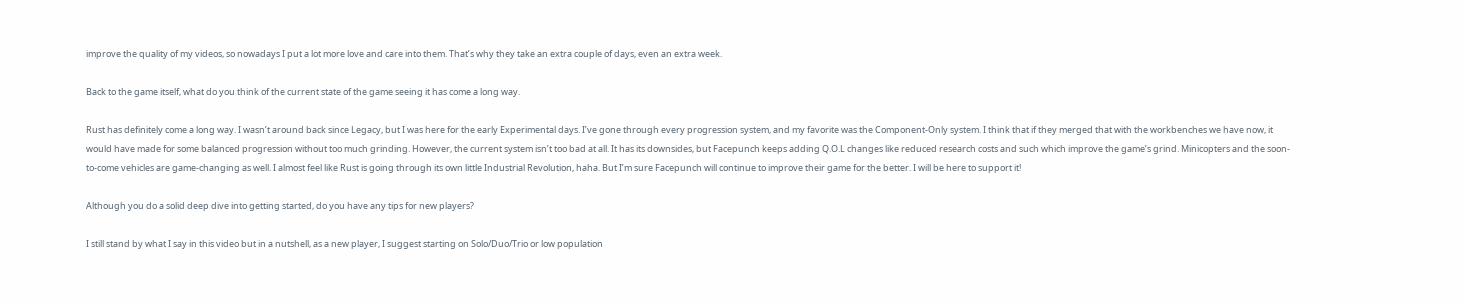improve the quality of my videos, so nowadays I put a lot more love and care into them. That’s why they take an extra couple of days, even an extra week.

Back to the game itself, what do you think of the current state of the game seeing it has come a long way.

Rust has definitely come a long way. I wasn’t around back since Legacy, but I was here for the early Experimental days. I’ve gone through every progression system, and my favorite was the Component-Only system. I think that if they merged that with the workbenches we have now, it would have made for some balanced progression without too much grinding. However, the current system isn’t too bad at all. It has its downsides, but Facepunch keeps adding Q.O.L changes like reduced research costs and such which improve the game’s grind. Minicopters and the soon-to-come vehicles are game-changing as well. I almost feel like Rust is going through its own little Industrial Revolution, haha. But I’m sure Facepunch will continue to improve their game for the better. I will be here to support it!

Although you do a solid deep dive into getting started, do you have any tips for new players?

I still stand by what I say in this video but in a nutshell, as a new player, I suggest starting on Solo/Duo/Trio or low population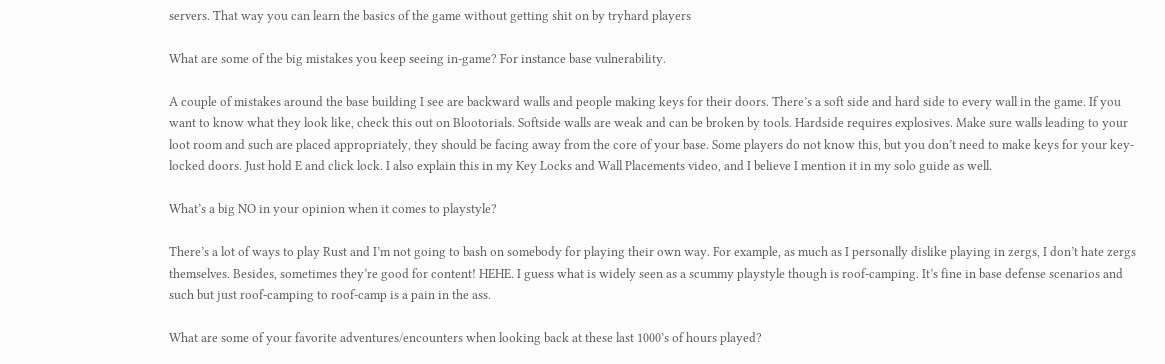servers. That way you can learn the basics of the game without getting shit on by tryhard players

What are some of the big mistakes you keep seeing in-game? For instance base vulnerability.

A couple of mistakes around the base building I see are backward walls and people making keys for their doors. There’s a soft side and hard side to every wall in the game. If you want to know what they look like, check this out on Blootorials. Softside walls are weak and can be broken by tools. Hardside requires explosives. Make sure walls leading to your loot room and such are placed appropriately, they should be facing away from the core of your base. Some players do not know this, but you don’t need to make keys for your key-locked doors. Just hold E and click lock. I also explain this in my Key Locks and Wall Placements video, and I believe I mention it in my solo guide as well.

What’s a big NO in your opinion when it comes to playstyle?

There’s a lot of ways to play Rust and I’m not going to bash on somebody for playing their own way. For example, as much as I personally dislike playing in zergs, I don’t hate zergs themselves. Besides, sometimes they’re good for content! HEHE. I guess what is widely seen as a scummy playstyle though is roof-camping. It’s fine in base defense scenarios and such but just roof-camping to roof-camp is a pain in the ass.

What are some of your favorite adventures/encounters when looking back at these last 1000’s of hours played?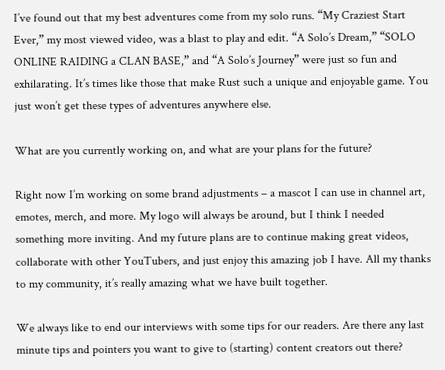I’ve found out that my best adventures come from my solo runs. “My Craziest Start Ever,” my most viewed video, was a blast to play and edit. “A Solo’s Dream,” “SOLO ONLINE RAIDING a CLAN BASE,” and “A Solo’s Journey” were just so fun and exhilarating. It’s times like those that make Rust such a unique and enjoyable game. You just won’t get these types of adventures anywhere else.

What are you currently working on, and what are your plans for the future?

Right now I’m working on some brand adjustments – a mascot I can use in channel art, emotes, merch, and more. My logo will always be around, but I think I needed something more inviting. And my future plans are to continue making great videos, collaborate with other YouTubers, and just enjoy this amazing job I have. All my thanks to my community, it’s really amazing what we have built together.

We always like to end our interviews with some tips for our readers. Are there any last minute tips and pointers you want to give to (starting) content creators out there?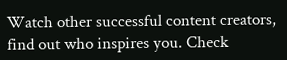Watch other successful content creators, find out who inspires you. Check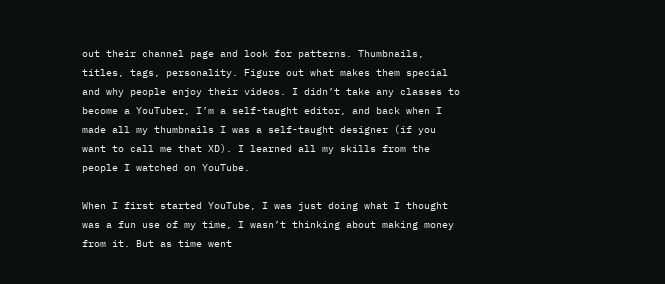out their channel page and look for patterns. Thumbnails, titles, tags, personality. Figure out what makes them special and why people enjoy their videos. I didn’t take any classes to become a YouTuber, I’m a self-taught editor, and back when I made all my thumbnails I was a self-taught designer (if you want to call me that XD). I learned all my skills from the people I watched on YouTube.

When I first started YouTube, I was just doing what I thought was a fun use of my time, I wasn’t thinking about making money from it. But as time went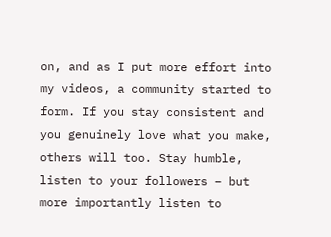on, and as I put more effort into my videos, a community started to form. If you stay consistent and you genuinely love what you make, others will too. Stay humble, listen to your followers – but more importantly listen to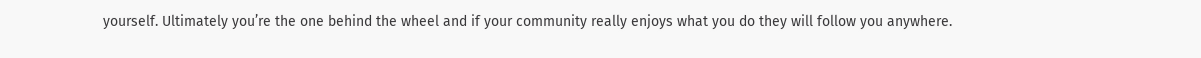yourself. Ultimately you’re the one behind the wheel and if your community really enjoys what you do they will follow you anywhere.